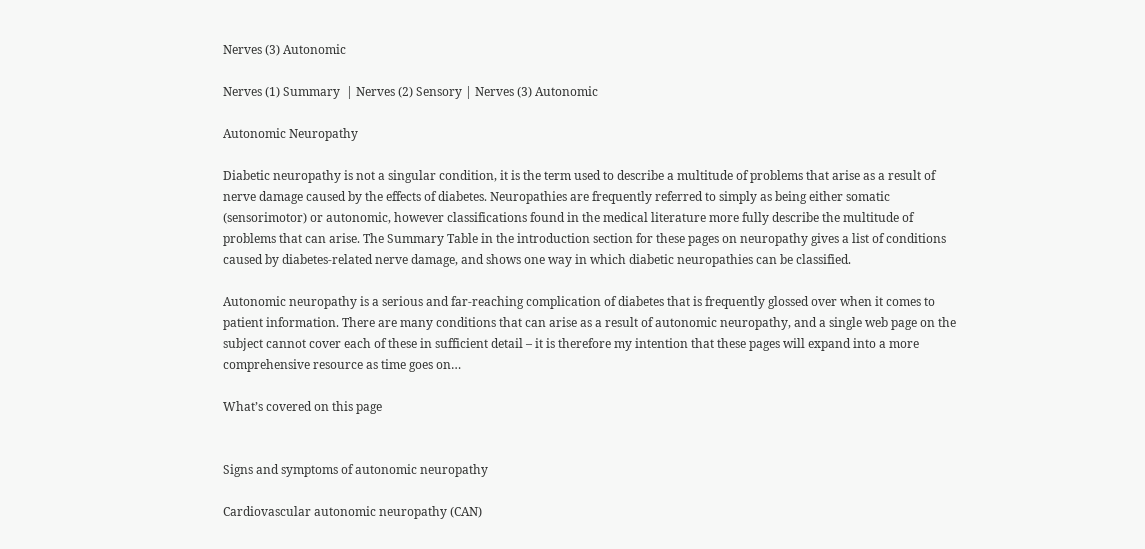Nerves (3) Autonomic

Nerves (1) Summary  | Nerves (2) Sensory | Nerves (3) Autonomic

Autonomic Neuropathy

Diabetic neuropathy is not a singular condition, it is the term used to describe a multitude of problems that arise as a result of nerve damage caused by the effects of diabetes. Neuropathies are frequently referred to simply as being either somatic (sensorimotor) or autonomic, however classifications found in the medical literature more fully describe the multitude of problems that can arise. The Summary Table in the introduction section for these pages on neuropathy gives a list of conditions caused by diabetes-related nerve damage, and shows one way in which diabetic neuropathies can be classified.

Autonomic neuropathy is a serious and far-reaching complication of diabetes that is frequently glossed over when it comes to patient information. There are many conditions that can arise as a result of autonomic neuropathy, and a single web page on the subject cannot cover each of these in sufficient detail – it is therefore my intention that these pages will expand into a more comprehensive resource as time goes on…

What’s covered on this page


Signs and symptoms of autonomic neuropathy

Cardiovascular autonomic neuropathy (CAN)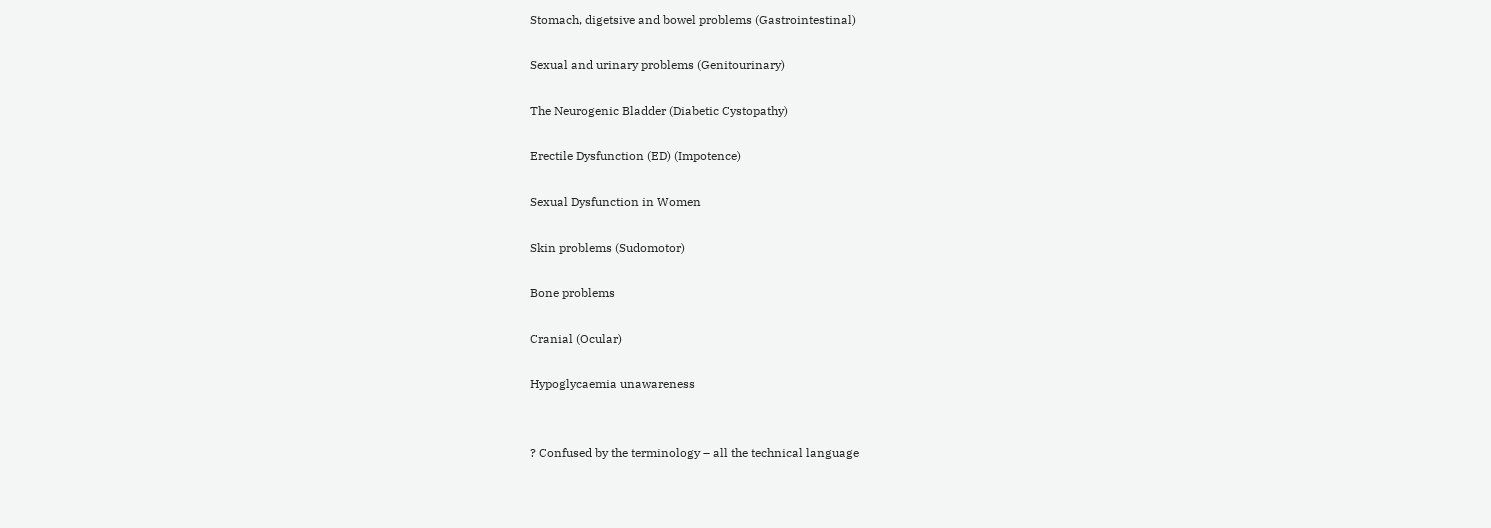Stomach, digetsive and bowel problems (Gastrointestinal)

Sexual and urinary problems (Genitourinary)

The Neurogenic Bladder (Diabetic Cystopathy)

Erectile Dysfunction (ED) (Impotence)

Sexual Dysfunction in Women

Skin problems (Sudomotor)

Bone problems

Cranial (Ocular)

Hypoglycaemia unawareness


? Confused by the terminology – all the technical language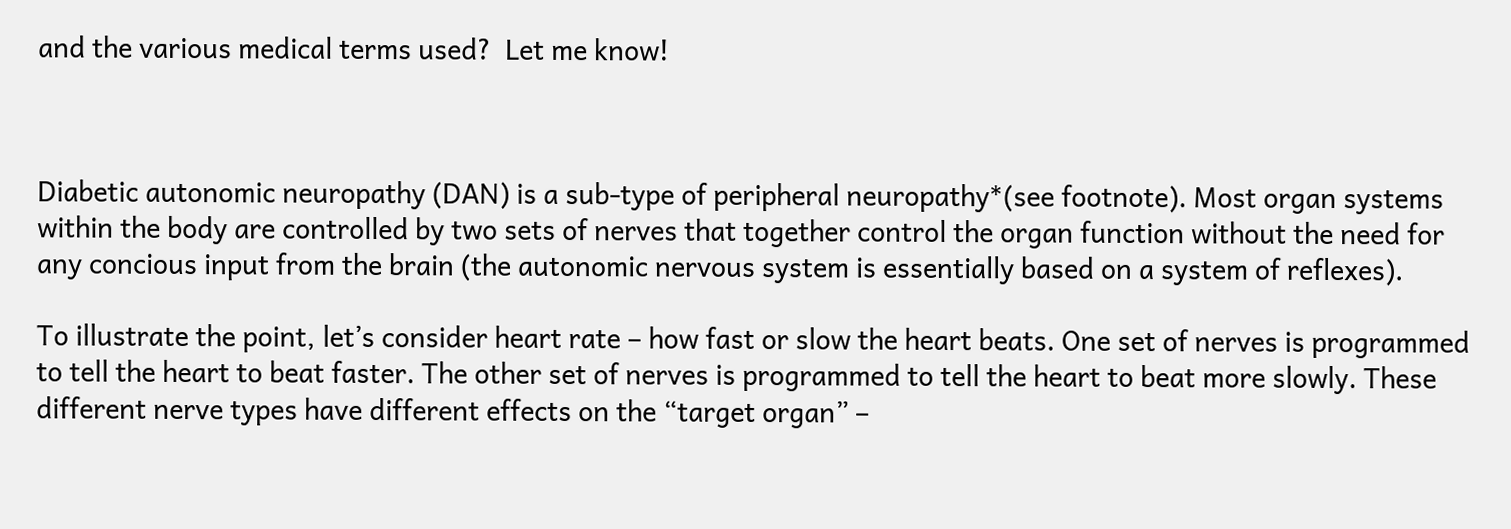and the various medical terms used?  Let me know!



Diabetic autonomic neuropathy (DAN) is a sub-type of peripheral neuropathy*(see footnote). Most organ systems within the body are controlled by two sets of nerves that together control the organ function without the need for any concious input from the brain (the autonomic nervous system is essentially based on a system of reflexes).

To illustrate the point, let’s consider heart rate – how fast or slow the heart beats. One set of nerves is programmed to tell the heart to beat faster. The other set of nerves is programmed to tell the heart to beat more slowly. These different nerve types have different effects on the “target organ” –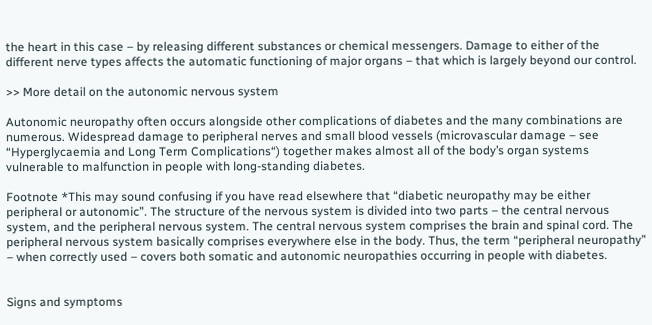the heart in this case – by releasing different substances or chemical messengers. Damage to either of the different nerve types affects the automatic functioning of major organs – that which is largely beyond our control.

>> More detail on the autonomic nervous system

Autonomic neuropathy often occurs alongside other complications of diabetes and the many combinations are numerous. Widespread damage to peripheral nerves and small blood vessels (microvascular damage – see “Hyperglycaemia and Long Term Complications“) together makes almost all of the body’s organ systems vulnerable to malfunction in people with long-standing diabetes.

Footnote *This may sound confusing if you have read elsewhere that “diabetic neuropathy may be either peripheral or autonomic”. The structure of the nervous system is divided into two parts – the central nervous system, and the peripheral nervous system. The central nervous system comprises the brain and spinal cord. The peripheral nervous system basically comprises everywhere else in the body. Thus, the term “peripheral neuropathy” – when correctly used – covers both somatic and autonomic neuropathies occurring in people with diabetes.


Signs and symptoms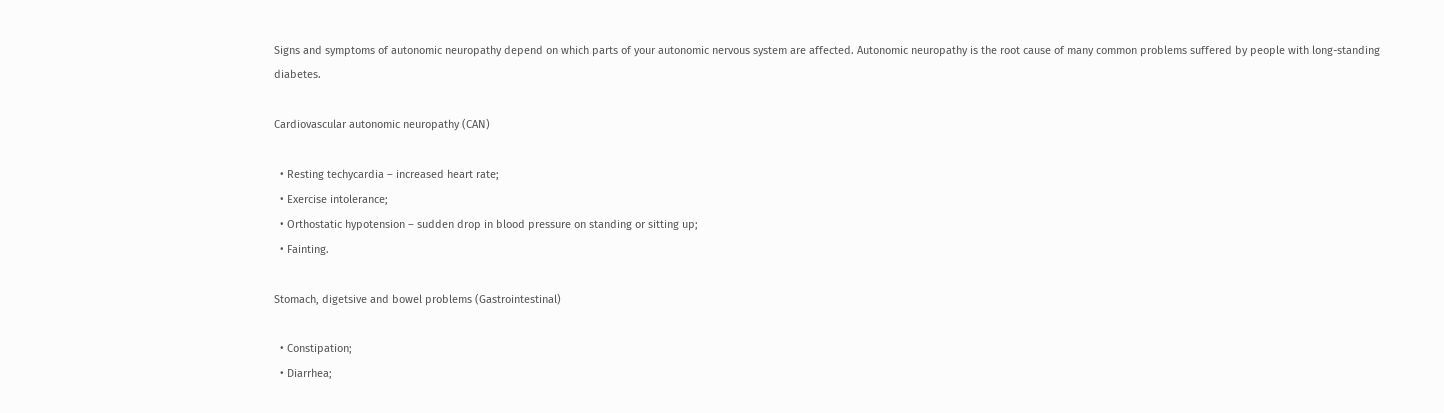Signs and symptoms of autonomic neuropathy depend on which parts of your autonomic nervous system are affected. Autonomic neuropathy is the root cause of many common problems suffered by people with long-standing diabetes.

Cardiovascular autonomic neuropathy (CAN)

  • Resting techycardia – increased heart rate;
  • Exercise intolerance;
  • Orthostatic hypotension – sudden drop in blood pressure on standing or sitting up;
  • Fainting.

Stomach, digetsive and bowel problems (Gastrointestinal)

  • Constipation;
  • Diarrhea;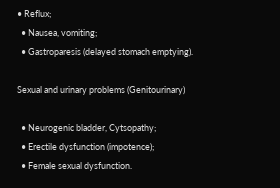• Reflux;
  • Nausea, vomiting;
  • Gastroparesis (delayed stomach emptying).

Sexual and urinary problems (Genitourinary)

  • Neurogenic bladder, Cytsopathy;
  • Erectile dysfunction (impotence);
  • Female sexual dysfunction.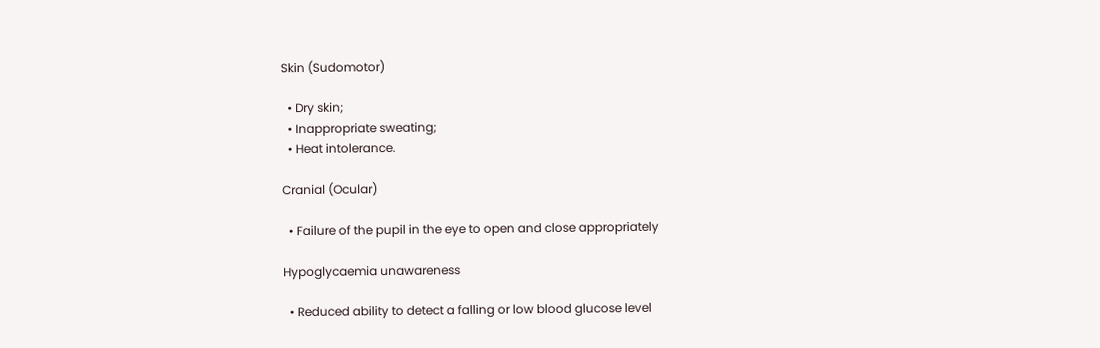Skin (Sudomotor)

  • Dry skin;
  • Inappropriate sweating;
  • Heat intolerance.

Cranial (Ocular)

  • Failure of the pupil in the eye to open and close appropriately

Hypoglycaemia unawareness

  • Reduced ability to detect a falling or low blood glucose level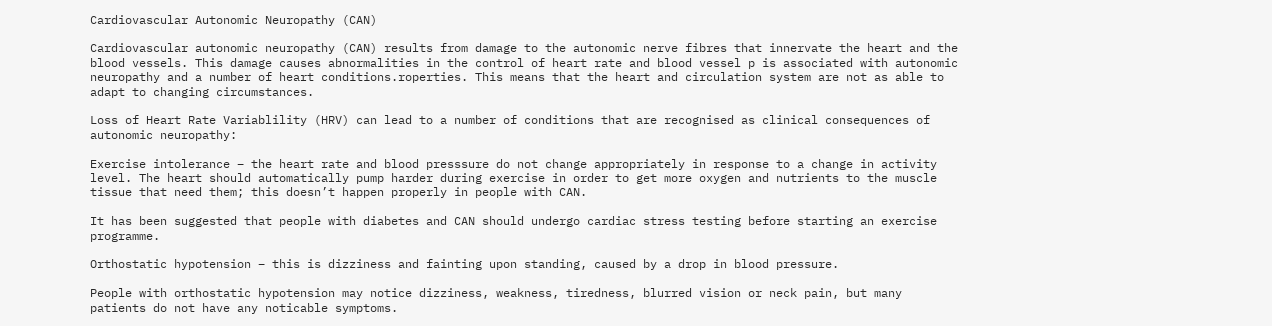Cardiovascular Autonomic Neuropathy (CAN)

Cardiovascular autonomic neuropathy (CAN) results from damage to the autonomic nerve fibres that innervate the heart and the blood vessels. This damage causes abnormalities in the control of heart rate and blood vessel p is associated with autonomic neuropathy and a number of heart conditions.roperties. This means that the heart and circulation system are not as able to adapt to changing circumstances.

Loss of Heart Rate Variablility (HRV) can lead to a number of conditions that are recognised as clinical consequences of autonomic neuropathy:

Exercise intolerance – the heart rate and blood presssure do not change appropriately in response to a change in activity level. The heart should automatically pump harder during exercise in order to get more oxygen and nutrients to the muscle tissue that need them; this doesn’t happen properly in people with CAN.

It has been suggested that people with diabetes and CAN should undergo cardiac stress testing before starting an exercise programme.

Orthostatic hypotension – this is dizziness and fainting upon standing, caused by a drop in blood pressure.

People with orthostatic hypotension may notice dizziness, weakness, tiredness, blurred vision or neck pain, but many patients do not have any noticable symptoms.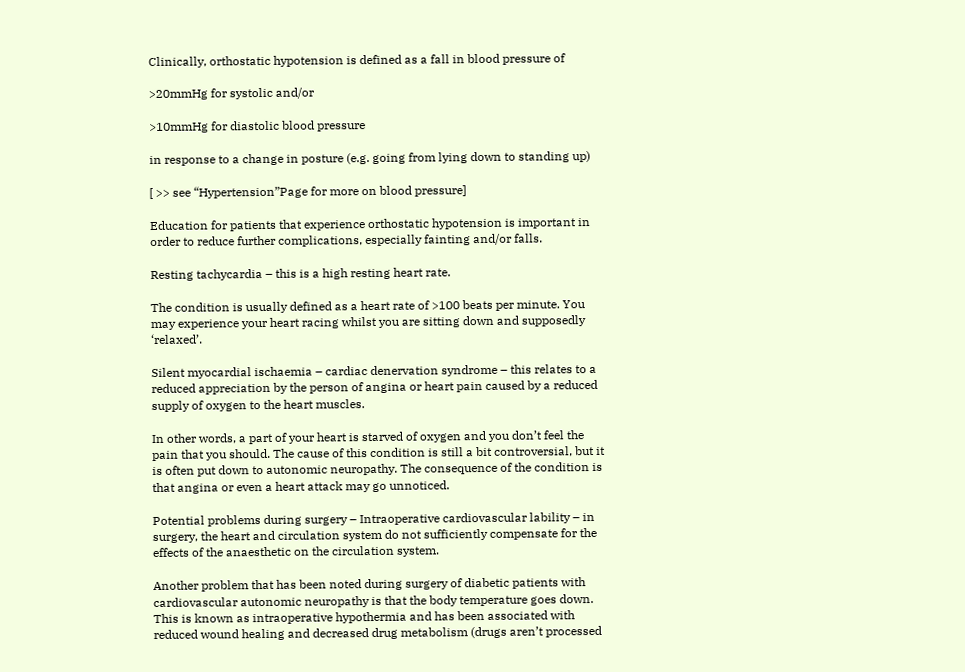Clinically, orthostatic hypotension is defined as a fall in blood pressure of

>20mmHg for systolic and/or

>10mmHg for diastolic blood pressure

in response to a change in posture (e.g. going from lying down to standing up)

[ >> see “Hypertension”Page for more on blood pressure]

Education for patients that experience orthostatic hypotension is important in order to reduce further complications, especially fainting and/or falls.

Resting tachycardia – this is a high resting heart rate.

The condition is usually defined as a heart rate of >100 beats per minute. You may experience your heart racing whilst you are sitting down and supposedly ‘relaxed’.

Silent myocardial ischaemia – cardiac denervation syndrome – this relates to a reduced appreciation by the person of angina or heart pain caused by a reduced supply of oxygen to the heart muscles.

In other words, a part of your heart is starved of oxygen and you don’t feel the pain that you should. The cause of this condition is still a bit controversial, but it is often put down to autonomic neuropathy. The consequence of the condition is that angina or even a heart attack may go unnoticed.

Potential problems during surgery – Intraoperative cardiovascular lability – in surgery, the heart and circulation system do not sufficiently compensate for the effects of the anaesthetic on the circulation system.

Another problem that has been noted during surgery of diabetic patients with cardiovascular autonomic neuropathy is that the body temperature goes down. This is known as intraoperative hypothermia and has been associated with reduced wound healing and decreased drug metabolism (drugs aren’t processed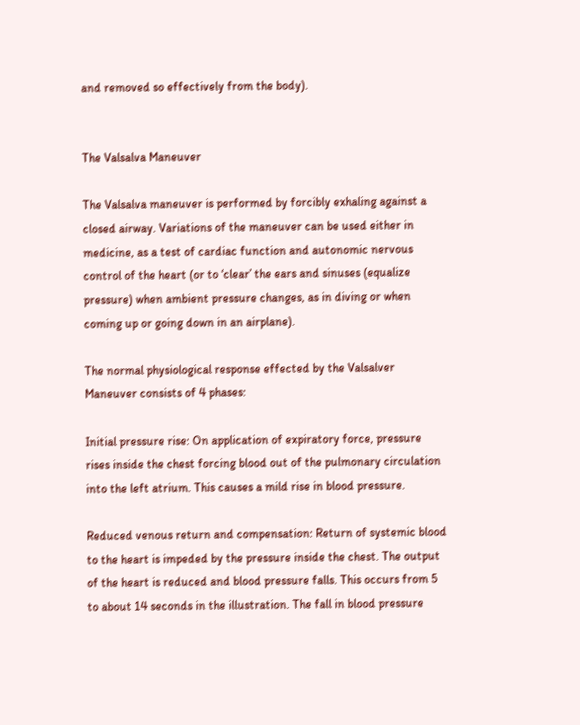and removed so effectively from the body).


The Valsalva Maneuver

The Valsalva maneuver is performed by forcibly exhaling against a closed airway. Variations of the maneuver can be used either in medicine, as a test of cardiac function and autonomic nervous control of the heart (or to ‘clear’ the ears and sinuses (equalize pressure) when ambient pressure changes, as in diving or when coming up or going down in an airplane).

The normal physiological response effected by the Valsalver Maneuver consists of 4 phases:

Initial pressure rise: On application of expiratory force, pressure rises inside the chest forcing blood out of the pulmonary circulation into the left atrium. This causes a mild rise in blood pressure.

Reduced venous return and compensation: Return of systemic blood to the heart is impeded by the pressure inside the chest. The output of the heart is reduced and blood pressure falls. This occurs from 5 to about 14 seconds in the illustration. The fall in blood pressure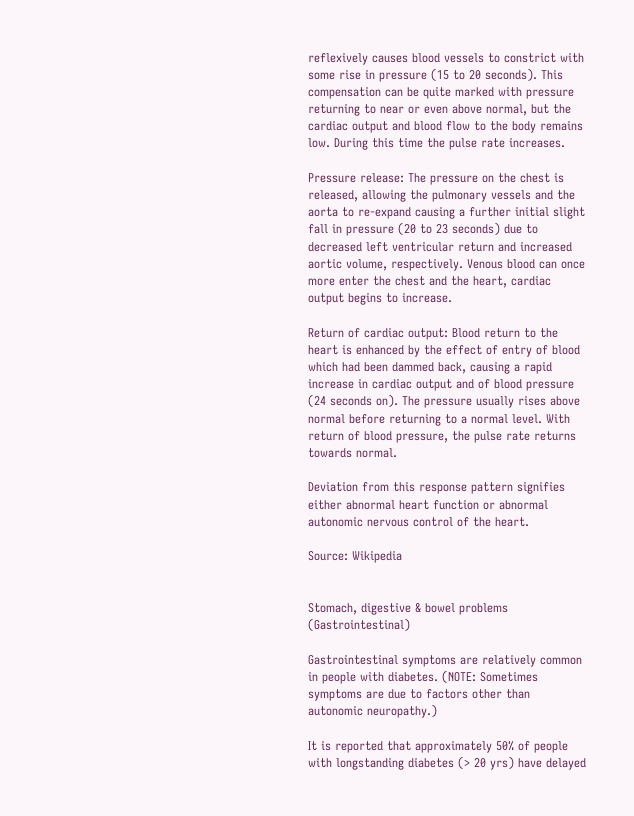reflexively causes blood vessels to constrict with some rise in pressure (15 to 20 seconds). This compensation can be quite marked with pressure returning to near or even above normal, but the cardiac output and blood flow to the body remains low. During this time the pulse rate increases.

Pressure release: The pressure on the chest is released, allowing the pulmonary vessels and the aorta to re-expand causing a further initial slight fall in pressure (20 to 23 seconds) due to decreased left ventricular return and increased aortic volume, respectively. Venous blood can once more enter the chest and the heart, cardiac output begins to increase.

Return of cardiac output: Blood return to the heart is enhanced by the effect of entry of blood which had been dammed back, causing a rapid increase in cardiac output and of blood pressure (24 seconds on). The pressure usually rises above normal before returning to a normal level. With return of blood pressure, the pulse rate returns towards normal.

Deviation from this response pattern signifies either abnormal heart function or abnormal autonomic nervous control of the heart.

Source: Wikipedia


Stomach, digestive & bowel problems (Gastrointestinal)

Gastrointestinal symptoms are relatively common in people with diabetes. (NOTE: Sometimes symptoms are due to factors other than autonomic neuropathy.)

It is reported that approximately 50% of people with longstanding diabetes (> 20 yrs) have delayed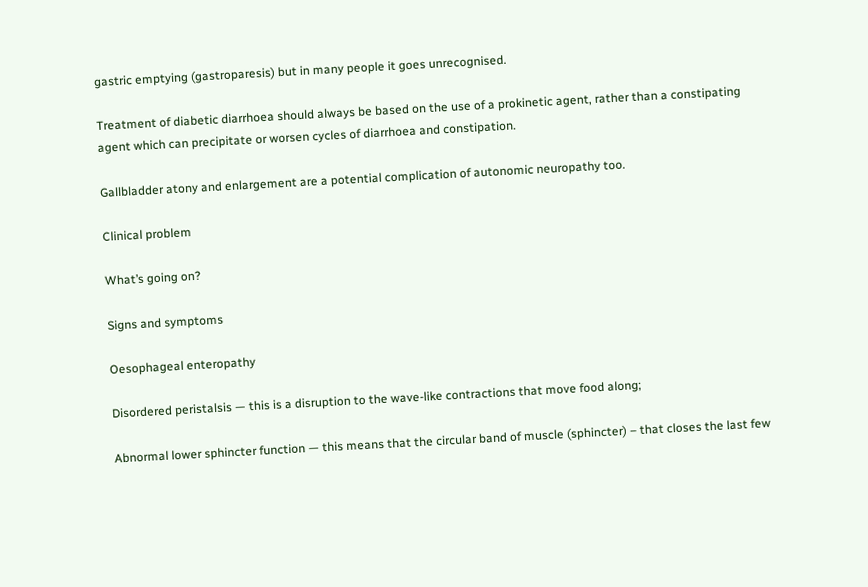gastric emptying (gastroparesis) but in many people it goes unrecognised.

Treatment of diabetic diarrhoea should always be based on the use of a prokinetic agent, rather than a constipating agent which can precipitate or worsen cycles of diarrhoea and constipation.

Gallbladder atony and enlargement are a potential complication of autonomic neuropathy too.

Clinical problem

What’s going on?

Signs and symptoms

Oesophageal enteropathy

Disordered peristalsis — this is a disruption to the wave-like contractions that move food along;

Abnormal lower sphincter function — this means that the circular band of muscle (sphincter) – that closes the last few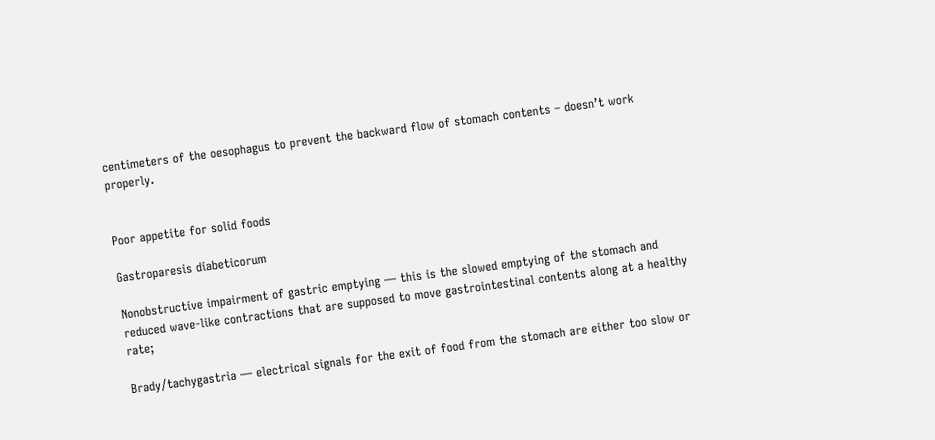centimeters of the oesophagus to prevent the backward flow of stomach contents – doesn’t work properly.


Poor appetite for solid foods

Gastroparesis diabeticorum

Nonobstructive impairment of gastric emptying — this is the slowed emptying of the stomach and reduced wave-like contractions that are supposed to move gastrointestinal contents along at a healthy rate;

Brady/tachygastria — electrical signals for the exit of food from the stomach are either too slow or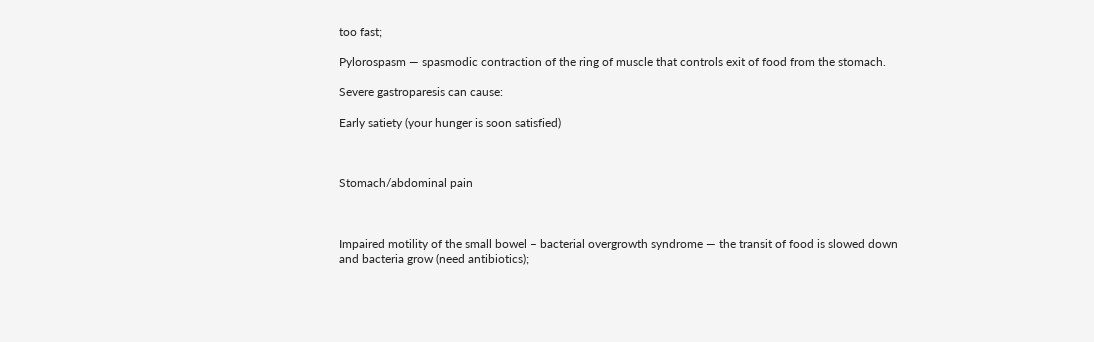too fast;

Pylorospasm — spasmodic contraction of the ring of muscle that controls exit of food from the stomach.

Severe gastroparesis can cause:

Early satiety (your hunger is soon satisfied)



Stomach/abdominal pain



Impaired motility of the small bowel – bacterial overgrowth syndrome — the transit of food is slowed down and bacteria grow (need antibiotics);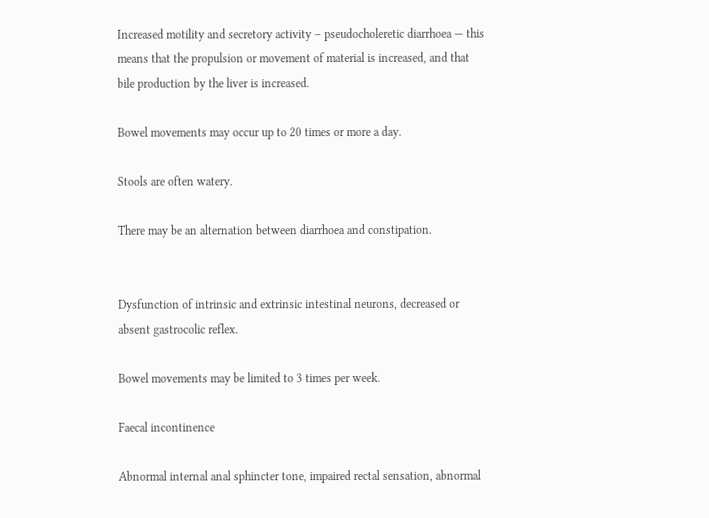Increased motility and secretory activity – pseudocholeretic diarrhoea — this means that the propulsion or movement of material is increased, and that bile production by the liver is increased.

Bowel movements may occur up to 20 times or more a day.

Stools are often watery.

There may be an alternation between diarrhoea and constipation.


Dysfunction of intrinsic and extrinsic intestinal neurons, decreased or absent gastrocolic reflex.

Bowel movements may be limited to 3 times per week.

Faecal incontinence

Abnormal internal anal sphincter tone, impaired rectal sensation, abnormal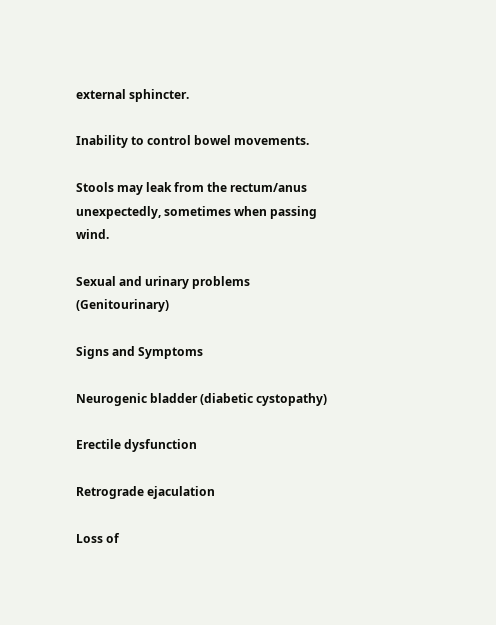external sphincter.

Inability to control bowel movements.

Stools may leak from the rectum/anus unexpectedly, sometimes when passing wind.

Sexual and urinary problems (Genitourinary)

Signs and Symptoms

Neurogenic bladder (diabetic cystopathy)

Erectile dysfunction

Retrograde ejaculation

Loss of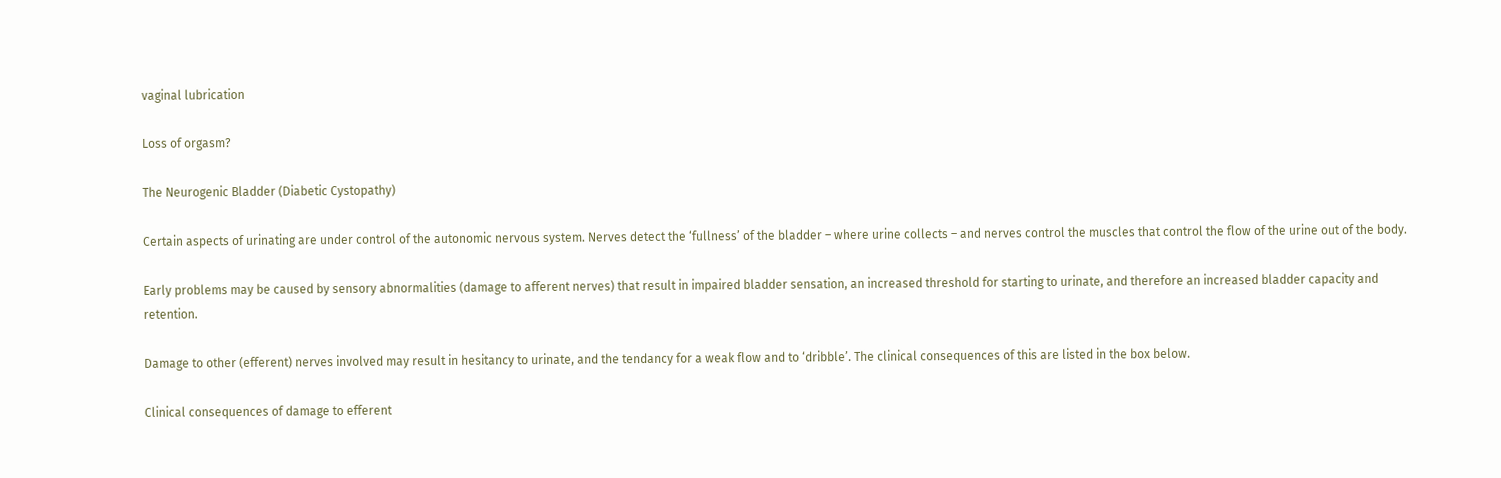vaginal lubrication

Loss of orgasm?

The Neurogenic Bladder (Diabetic Cystopathy)

Certain aspects of urinating are under control of the autonomic nervous system. Nerves detect the ‘fullness’ of the bladder – where urine collects – and nerves control the muscles that control the flow of the urine out of the body.

Early problems may be caused by sensory abnormalities (damage to afferent nerves) that result in impaired bladder sensation, an increased threshold for starting to urinate, and therefore an increased bladder capacity and retention.

Damage to other (efferent) nerves involved may result in hesitancy to urinate, and the tendancy for a weak flow and to ‘dribble’. The clinical consequences of this are listed in the box below.

Clinical consequences of damage to efferent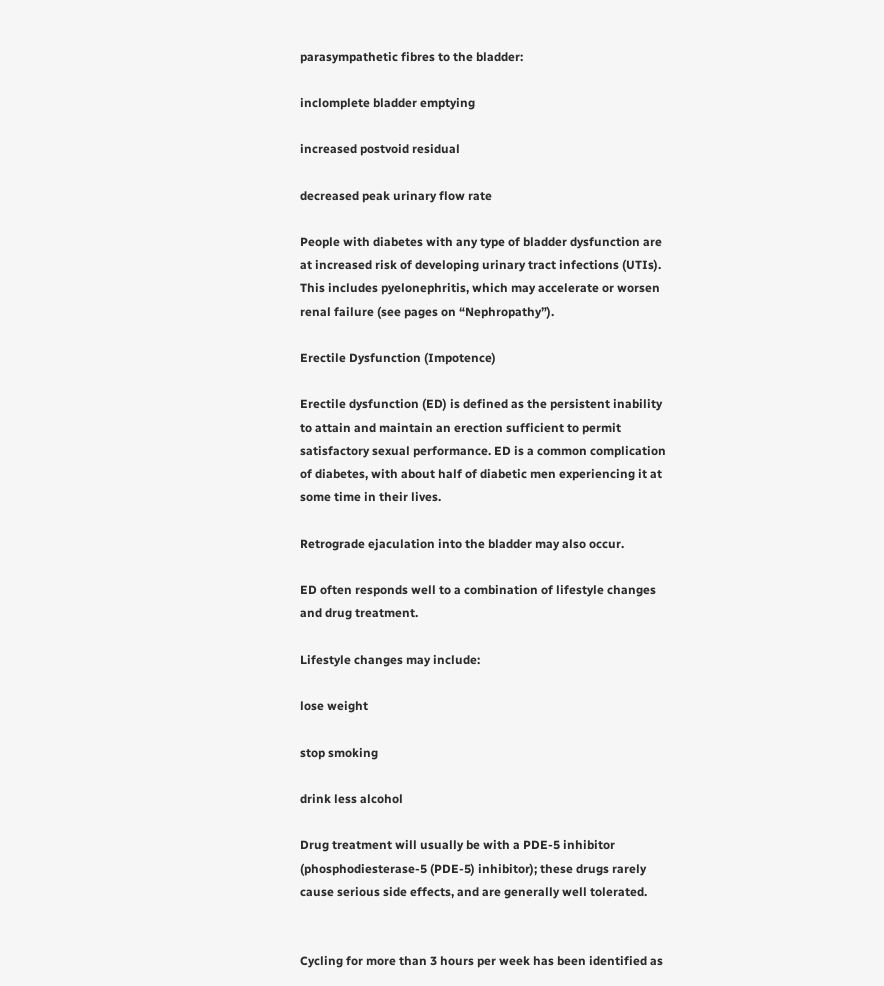parasympathetic fibres to the bladder:

inclomplete bladder emptying

increased postvoid residual

decreased peak urinary flow rate

People with diabetes with any type of bladder dysfunction are at increased risk of developing urinary tract infections (UTIs). This includes pyelonephritis, which may accelerate or worsen renal failure (see pages on “Nephropathy”).

Erectile Dysfunction (Impotence)

Erectile dysfunction (ED) is defined as the persistent inability to attain and maintain an erection sufficient to permit satisfactory sexual performance. ED is a common complication of diabetes, with about half of diabetic men experiencing it at some time in their lives.

Retrograde ejaculation into the bladder may also occur.

ED often responds well to a combination of lifestyle changes and drug treatment.

Lifestyle changes may include:

lose weight

stop smoking

drink less alcohol

Drug treatment will usually be with a PDE-5 inhibitor (phosphodiesterase-5 (PDE-5) inhibitor); these drugs rarely cause serious side effects, and are generally well tolerated.


Cycling for more than 3 hours per week has been identified as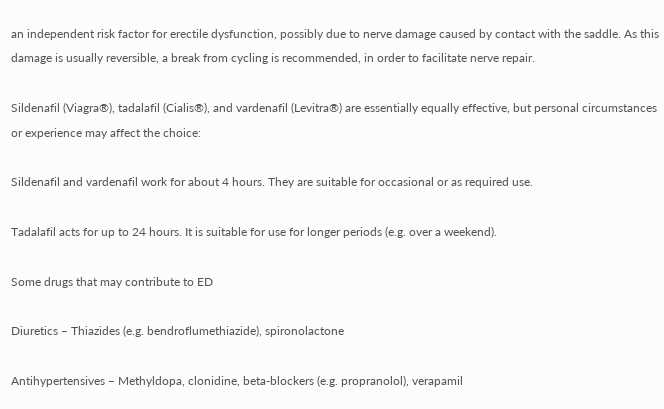an independent risk factor for erectile dysfunction, possibly due to nerve damage caused by contact with the saddle. As this damage is usually reversible, a break from cycling is recommended, in order to facilitate nerve repair.

Sildenafil (Viagra®), tadalafil (Cialis®), and vardenafil (Levitra®) are essentially equally effective, but personal circumstances or experience may affect the choice:

Sildenafil and vardenafil work for about 4 hours. They are suitable for occasional or as required use.

Tadalafil acts for up to 24 hours. It is suitable for use for longer periods (e.g. over a weekend).

Some drugs that may contribute to ED

Diuretics – Thiazides (e.g. bendroflumethiazide), spironolactone

Antihypertensives – Methyldopa, clonidine, beta-blockers (e.g. propranolol), verapamil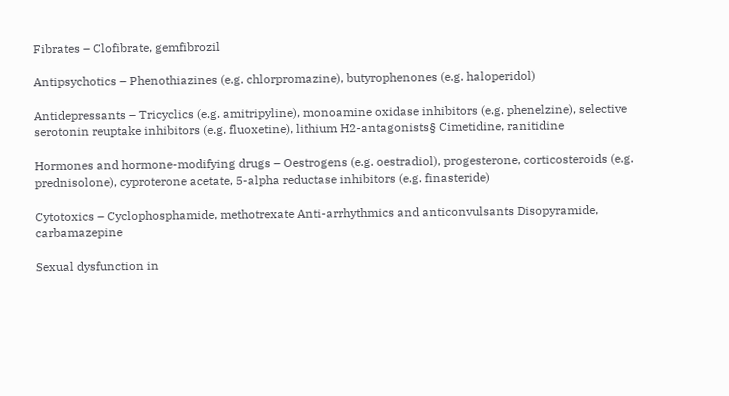Fibrates – Clofibrate, gemfibrozil

Antipsychotics – Phenothiazines (e.g. chlorpromazine), butyrophenones (e.g. haloperidol)

Antidepressants – Tricyclics (e.g. amitripyline), monoamine oxidase inhibitors (e.g. phenelzine), selective serotonin reuptake inhibitors (e.g. fluoxetine), lithium H2-antagonists§ Cimetidine, ranitidine

Hormones and hormone-modifying drugs – Oestrogens (e.g. oestradiol), progesterone, corticosteroids (e.g. prednisolone), cyproterone acetate, 5-alpha reductase inhibitors (e.g. finasteride)

Cytotoxics – Cyclophosphamide, methotrexate Anti-arrhythmics and anticonvulsants Disopyramide, carbamazepine

Sexual dysfunction in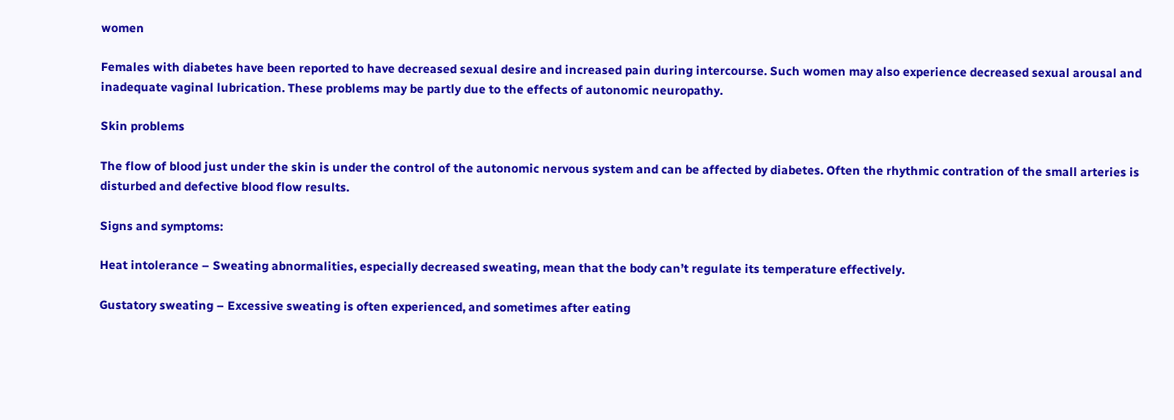women

Females with diabetes have been reported to have decreased sexual desire and increased pain during intercourse. Such women may also experience decreased sexual arousal and inadequate vaginal lubrication. These problems may be partly due to the effects of autonomic neuropathy.

Skin problems

The flow of blood just under the skin is under the control of the autonomic nervous system and can be affected by diabetes. Often the rhythmic contration of the small arteries is disturbed and defective blood flow results.

Signs and symptoms:

Heat intolerance – Sweating abnormalities, especially decreased sweating, mean that the body can’t regulate its temperature effectively.

Gustatory sweating – Excessive sweating is often experienced, and sometimes after eating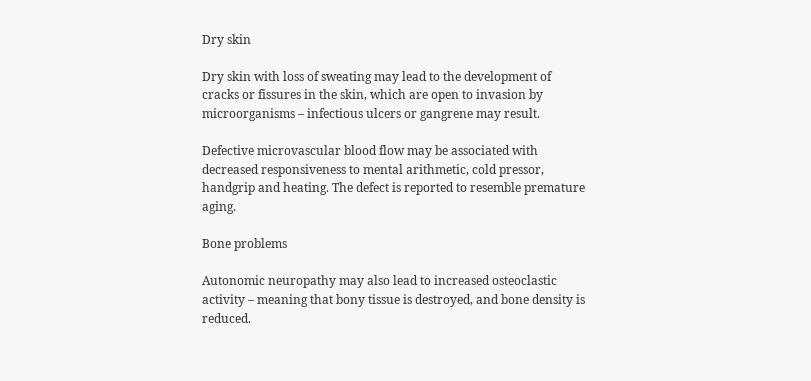Dry skin

Dry skin with loss of sweating may lead to the development of cracks or fissures in the skin, which are open to invasion by microorganisms – infectious ulcers or gangrene may result.

Defective microvascular blood flow may be associated with decreased responsiveness to mental arithmetic, cold pressor, handgrip and heating. The defect is reported to resemble premature aging.

Bone problems

Autonomic neuropathy may also lead to increased osteoclastic activity – meaning that bony tissue is destroyed, and bone density is reduced.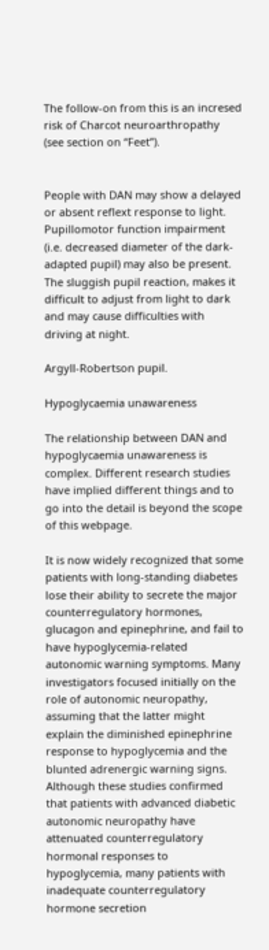The follow-on from this is an incresed risk of Charcot neuroarthropathy (see section on “Feet”).


People with DAN may show a delayed or absent reflext response to light. Pupillomotor function impairment (i.e. decreased diameter of the dark-adapted pupil) may also be present. The sluggish pupil reaction, makes it difficult to adjust from light to dark and may cause difficulties with driving at night.

Argyll-Robertson pupil.

Hypoglycaemia unawareness

The relationship between DAN and hypoglycaemia unawareness is complex. Different research studies have implied different things and to go into the detail is beyond the scope of this webpage.

It is now widely recognized that some patients with long-standing diabetes lose their ability to secrete the major counterregulatory hormones, glucagon and epinephrine, and fail to have hypoglycemia-related autonomic warning symptoms. Many investigators focused initially on the role of autonomic neuropathy, assuming that the latter might explain the diminished epinephrine response to hypoglycemia and the blunted adrenergic warning signs. Although these studies confirmed that patients with advanced diabetic autonomic neuropathy have attenuated counterregulatory hormonal responses to hypoglycemia, many patients with inadequate counterregulatory hormone secretion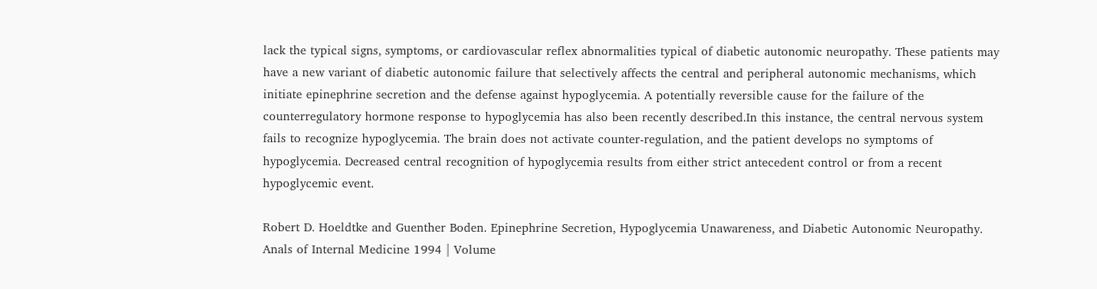lack the typical signs, symptoms, or cardiovascular reflex abnormalities typical of diabetic autonomic neuropathy. These patients may have a new variant of diabetic autonomic failure that selectively affects the central and peripheral autonomic mechanisms, which initiate epinephrine secretion and the defense against hypoglycemia. A potentially reversible cause for the failure of the counterregulatory hormone response to hypoglycemia has also been recently described.In this instance, the central nervous system fails to recognize hypoglycemia. The brain does not activate counter-regulation, and the patient develops no symptoms of hypoglycemia. Decreased central recognition of hypoglycemia results from either strict antecedent control or from a recent hypoglycemic event.

Robert D. Hoeldtke and Guenther Boden. Epinephrine Secretion, Hypoglycemia Unawareness, and Diabetic Autonomic Neuropathy. Anals of Internal Medicine 1994 | Volume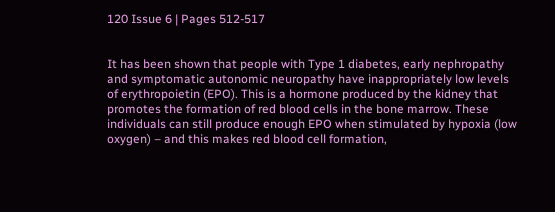120 Issue 6 | Pages 512-517


It has been shown that people with Type 1 diabetes, early nephropathy and symptomatic autonomic neuropathy have inappropriately low levels of erythropoietin (EPO). This is a hormone produced by the kidney that promotes the formation of red blood cells in the bone marrow. These individuals can still produce enough EPO when stimulated by hypoxia (low oxygen) – and this makes red blood cell formation,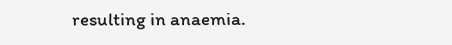resulting in anaemia.